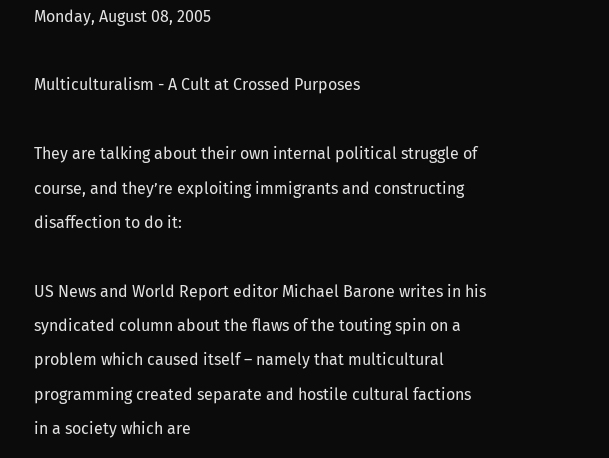Monday, August 08, 2005

Multiculturalism - A Cult at Crossed Purposes

They are talking about their own internal political struggle of course, and they’re exploiting immigrants and constructing disaffection to do it:

US News and World Report editor Michael Barone writes in his syndicated column about the flaws of the touting spin on a problem which caused itself – namely that multicultural programming created separate and hostile cultural factions in a society which are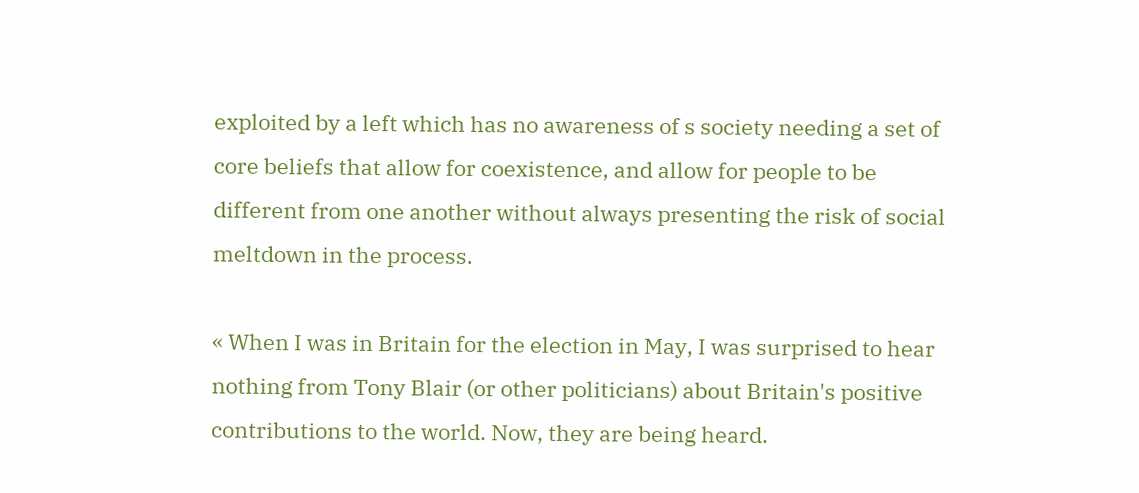exploited by a left which has no awareness of s society needing a set of core beliefs that allow for coexistence, and allow for people to be different from one another without always presenting the risk of social meltdown in the process.

« When I was in Britain for the election in May, I was surprised to hear nothing from Tony Blair (or other politicians) about Britain's positive contributions to the world. Now, they are being heard.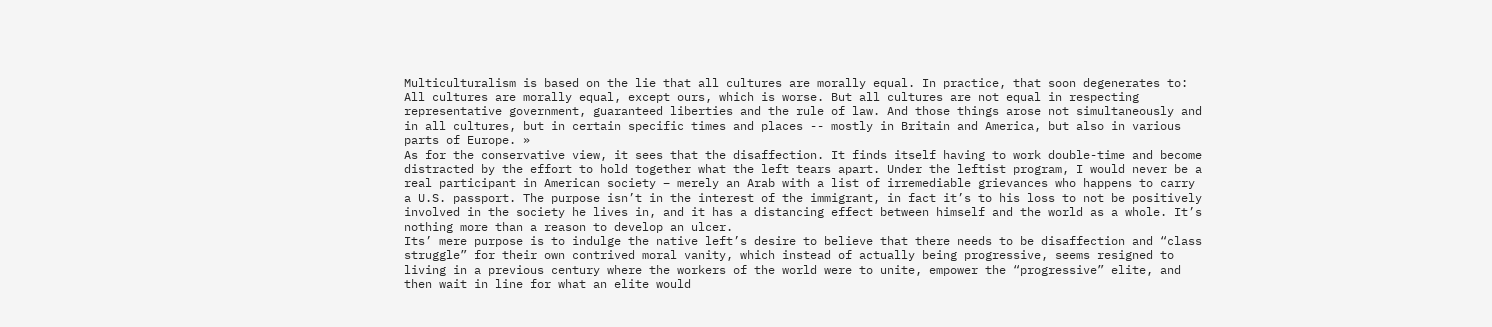Multiculturalism is based on the lie that all cultures are morally equal. In practice, that soon degenerates to: All cultures are morally equal, except ours, which is worse. But all cultures are not equal in respecting representative government, guaranteed liberties and the rule of law. And those things arose not simultaneously and in all cultures, but in certain specific times and places -- mostly in Britain and America, but also in various parts of Europe. »
As for the conservative view, it sees that the disaffection. It finds itself having to work double-time and become distracted by the effort to hold together what the left tears apart. Under the leftist program, I would never be a real participant in American society – merely an Arab with a list of irremediable grievances who happens to carry a U.S. passport. The purpose isn’t in the interest of the immigrant, in fact it’s to his loss to not be positively involved in the society he lives in, and it has a distancing effect between himself and the world as a whole. It’s nothing more than a reason to develop an ulcer.
Its’ mere purpose is to indulge the native left’s desire to believe that there needs to be disaffection and “class struggle” for their own contrived moral vanity, which instead of actually being progressive, seems resigned to living in a previous century where the workers of the world were to unite, empower the “progressive” elite, and then wait in line for what an elite would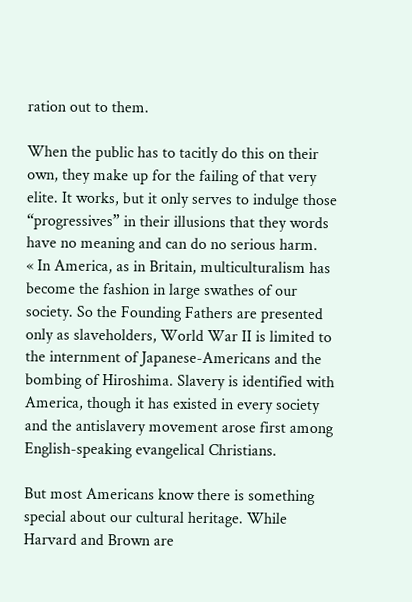ration out to them.

When the public has to tacitly do this on their own, they make up for the failing of that very elite. It works, but it only serves to indulge those “progressives” in their illusions that they words have no meaning and can do no serious harm.
« In America, as in Britain, multiculturalism has become the fashion in large swathes of our society. So the Founding Fathers are presented only as slaveholders, World War II is limited to the internment of Japanese-Americans and the bombing of Hiroshima. Slavery is identified with America, though it has existed in every society and the antislavery movement arose first among English-speaking evangelical Christians.

But most Americans know there is something special about our cultural heritage. While Harvard and Brown are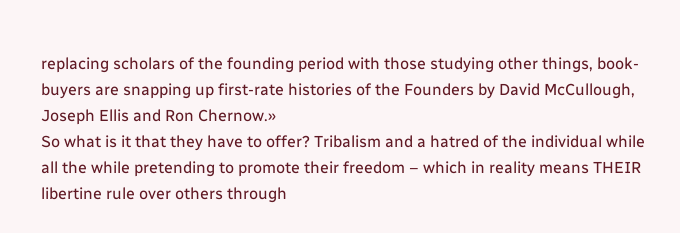replacing scholars of the founding period with those studying other things, book-buyers are snapping up first-rate histories of the Founders by David McCullough, Joseph Ellis and Ron Chernow.»
So what is it that they have to offer? Tribalism and a hatred of the individual while all the while pretending to promote their freedom – which in reality means THEIR libertine rule over others through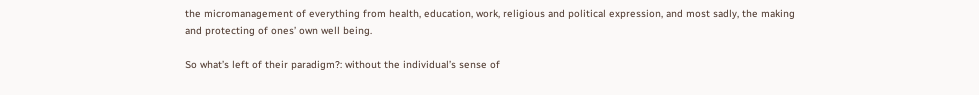the micromanagement of everything from health, education, work, religious and political expression, and most sadly, the making and protecting of ones’ own well being.

So what’s left of their paradigm?: without the individual’s sense of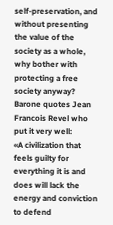self-preservation, and without presenting the value of the society as a whole, why bother with protecting a free society anyway? Barone quotes Jean Francois Revel who put it very well:
«A civilization that feels guilty for everything it is and does will lack the energy and conviction to defend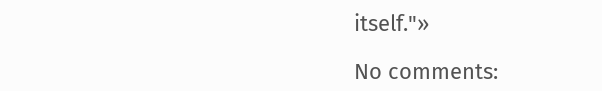itself."»

No comments: